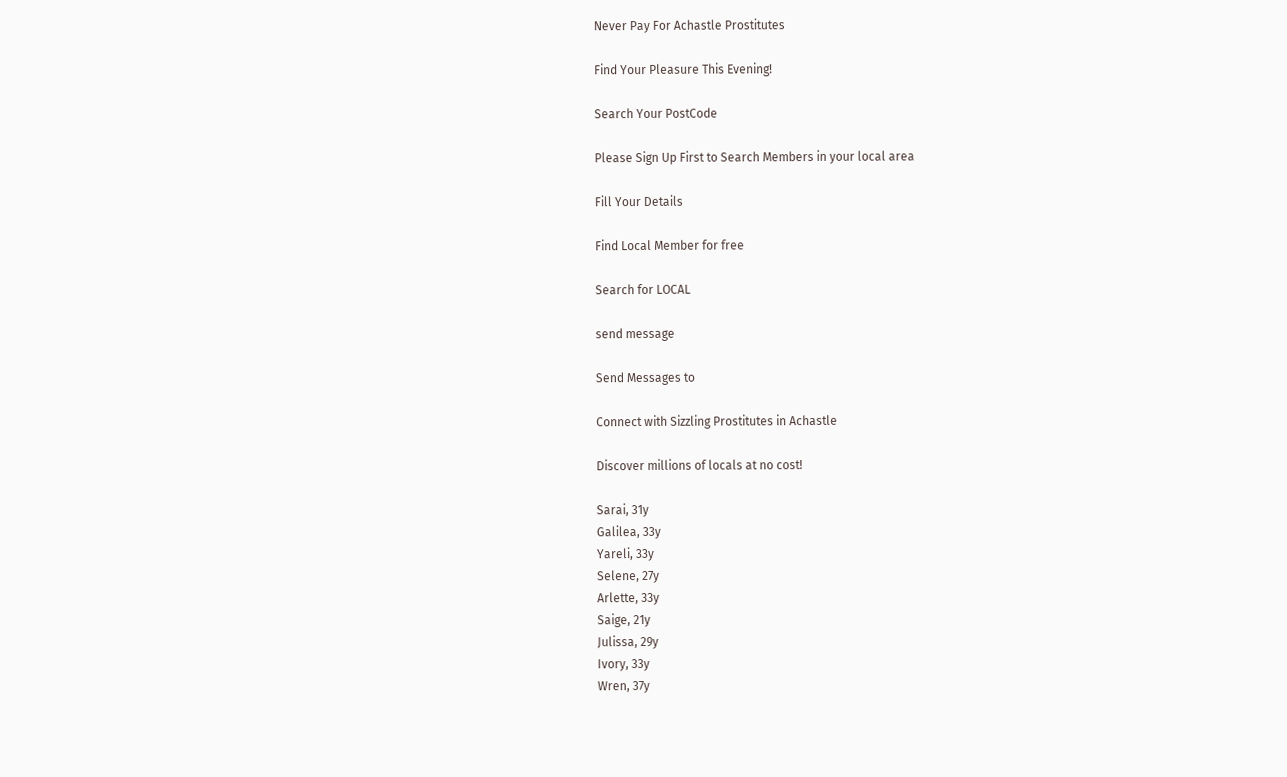Never Pay For Achastle Prostitutes

Find Your Pleasure This Evening!

Search Your PostCode

Please Sign Up First to Search Members in your local area

Fill Your Details

Find Local Member for free

Search for LOCAL

send message

Send Messages to

Connect with Sizzling Prostitutes in Achastle

Discover millions of locals at no cost!

Sarai, 31y
Galilea, 33y
Yareli, 33y
Selene, 27y
Arlette, 33y
Saige, 21y
Julissa, 29y
Ivory, 33y
Wren, 37y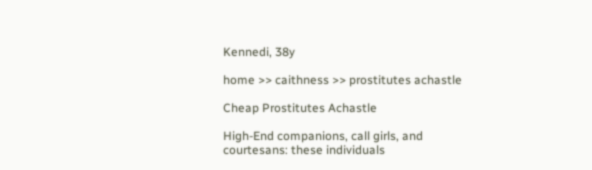Kennedi, 38y

home >> caithness >> prostitutes achastle

Cheap Prostitutes Achastle

High-End companions, call girls, and courtesans: these individuals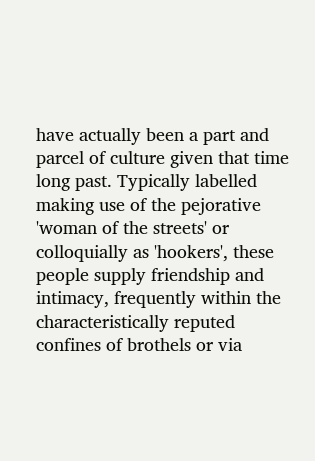have actually been a part and parcel of culture given that time long past. Typically labelled making use of the pejorative 'woman of the streets' or colloquially as 'hookers', these people supply friendship and intimacy, frequently within the characteristically reputed confines of brothels or via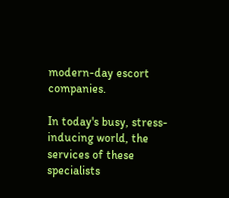modern-day escort companies.

In today's busy, stress-inducing world, the services of these specialists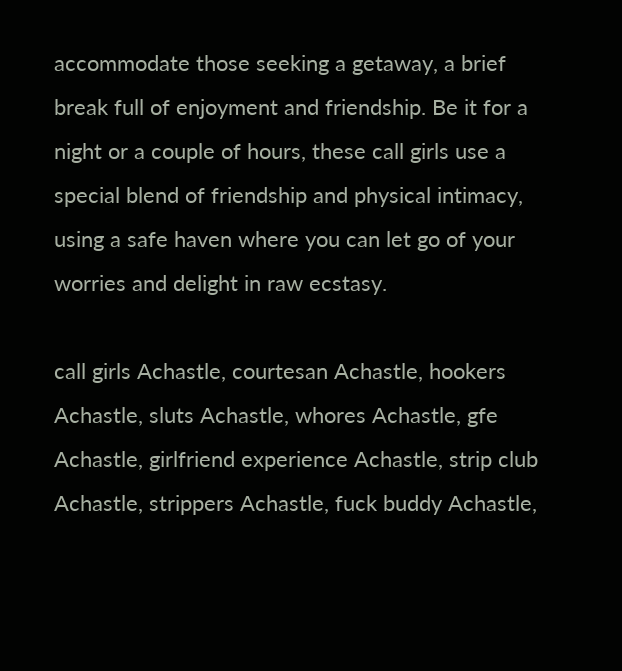accommodate those seeking a getaway, a brief break full of enjoyment and friendship. Be it for a night or a couple of hours, these call girls use a special blend of friendship and physical intimacy, using a safe haven where you can let go of your worries and delight in raw ecstasy.

call girls Achastle, courtesan Achastle, hookers Achastle, sluts Achastle, whores Achastle, gfe Achastle, girlfriend experience Achastle, strip club Achastle, strippers Achastle, fuck buddy Achastle,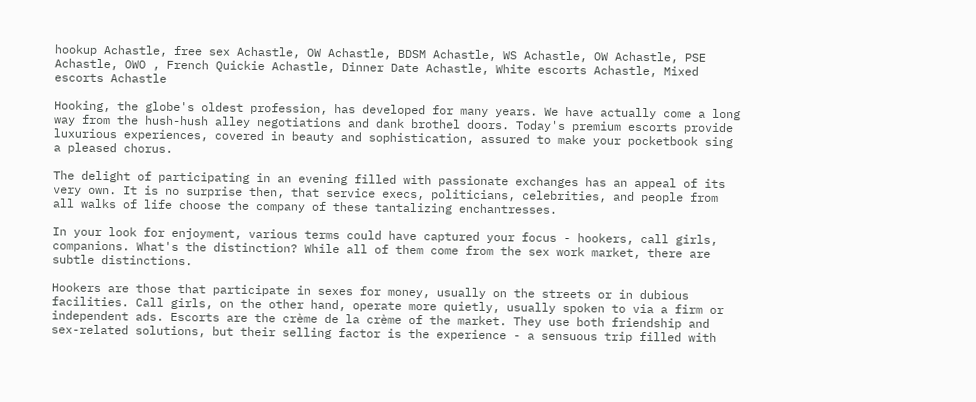hookup Achastle, free sex Achastle, OW Achastle, BDSM Achastle, WS Achastle, OW Achastle, PSE Achastle, OWO , French Quickie Achastle, Dinner Date Achastle, White escorts Achastle, Mixed escorts Achastle

Hooking, the globe's oldest profession, has developed for many years. We have actually come a long way from the hush-hush alley negotiations and dank brothel doors. Today's premium escorts provide luxurious experiences, covered in beauty and sophistication, assured to make your pocketbook sing a pleased chorus.

The delight of participating in an evening filled with passionate exchanges has an appeal of its very own. It is no surprise then, that service execs, politicians, celebrities, and people from all walks of life choose the company of these tantalizing enchantresses.

In your look for enjoyment, various terms could have captured your focus - hookers, call girls, companions. What's the distinction? While all of them come from the sex work market, there are subtle distinctions.

Hookers are those that participate in sexes for money, usually on the streets or in dubious facilities. Call girls, on the other hand, operate more quietly, usually spoken to via a firm or independent ads. Escorts are the crème de la crème of the market. They use both friendship and sex-related solutions, but their selling factor is the experience - a sensuous trip filled with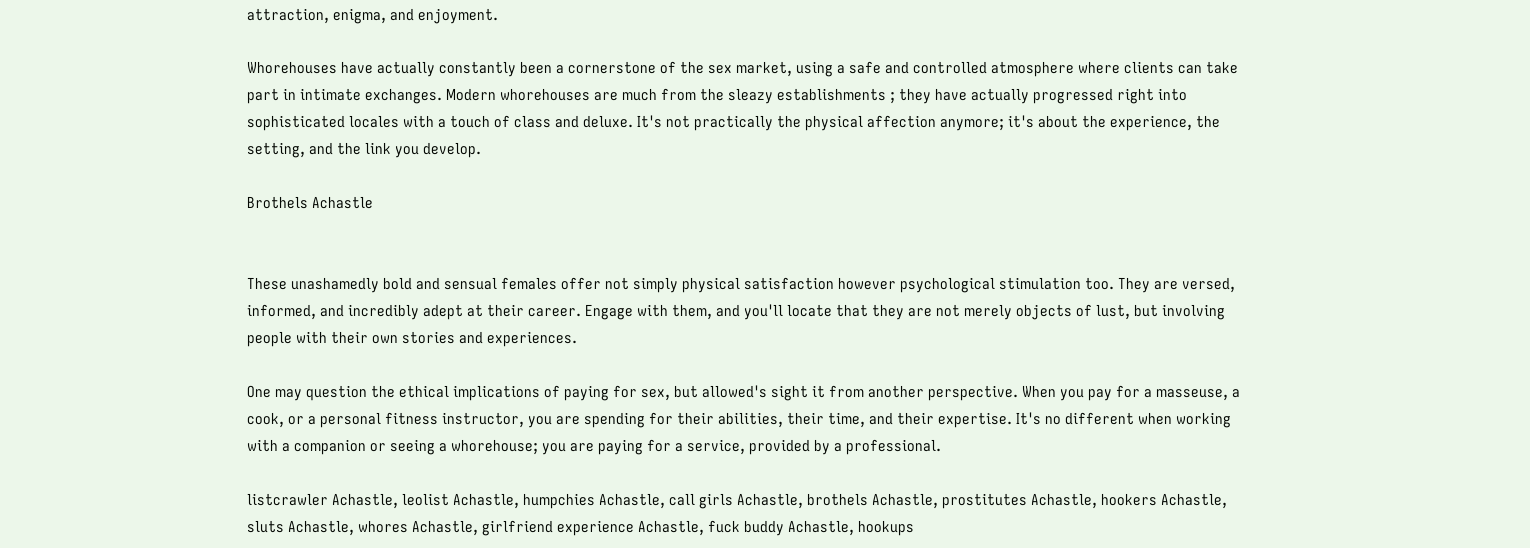attraction, enigma, and enjoyment.

Whorehouses have actually constantly been a cornerstone of the sex market, using a safe and controlled atmosphere where clients can take part in intimate exchanges. Modern whorehouses are much from the sleazy establishments ; they have actually progressed right into sophisticated locales with a touch of class and deluxe. It's not practically the physical affection anymore; it's about the experience, the setting, and the link you develop.

Brothels Achastle


These unashamedly bold and sensual females offer not simply physical satisfaction however psychological stimulation too. They are versed, informed, and incredibly adept at their career. Engage with them, and you'll locate that they are not merely objects of lust, but involving people with their own stories and experiences.

One may question the ethical implications of paying for sex, but allowed's sight it from another perspective. When you pay for a masseuse, a cook, or a personal fitness instructor, you are spending for their abilities, their time, and their expertise. It's no different when working with a companion or seeing a whorehouse; you are paying for a service, provided by a professional.

listcrawler Achastle, leolist Achastle, humpchies Achastle, call girls Achastle, brothels Achastle, prostitutes Achastle, hookers Achastle, sluts Achastle, whores Achastle, girlfriend experience Achastle, fuck buddy Achastle, hookups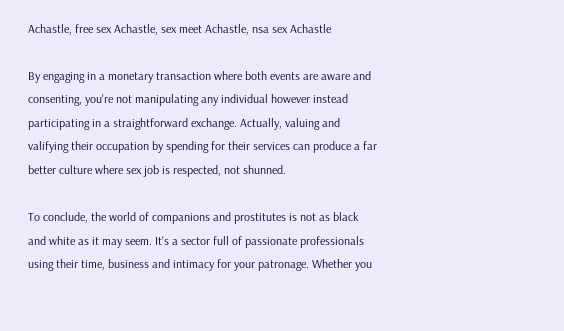Achastle, free sex Achastle, sex meet Achastle, nsa sex Achastle

By engaging in a monetary transaction where both events are aware and consenting, you're not manipulating any individual however instead participating in a straightforward exchange. Actually, valuing and valifying their occupation by spending for their services can produce a far better culture where sex job is respected, not shunned.

To conclude, the world of companions and prostitutes is not as black and white as it may seem. It's a sector full of passionate professionals using their time, business and intimacy for your patronage. Whether you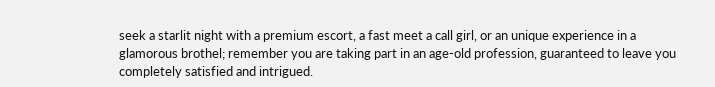seek a starlit night with a premium escort, a fast meet a call girl, or an unique experience in a glamorous brothel; remember you are taking part in an age-old profession, guaranteed to leave you completely satisfied and intrigued.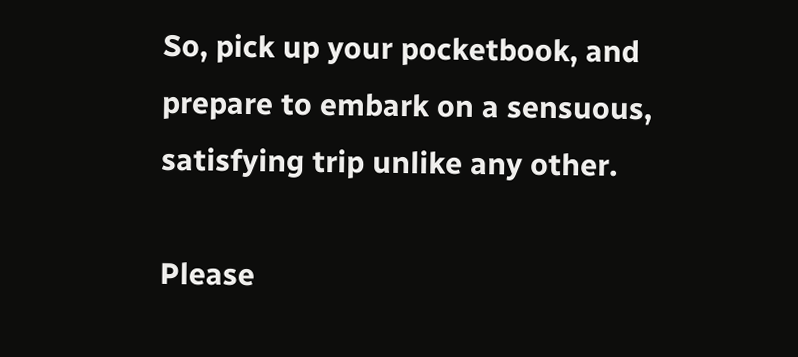So, pick up your pocketbook, and prepare to embark on a sensuous, satisfying trip unlike any other.

Please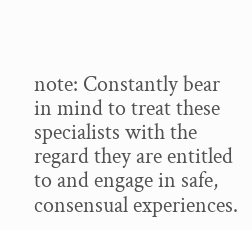note: Constantly bear in mind to treat these specialists with the regard they are entitled to and engage in safe, consensual experiences.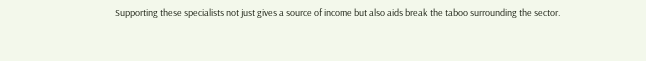Supporting these specialists not just gives a source of income but also aids break the taboo surrounding the sector.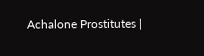Achalone Prostitutes |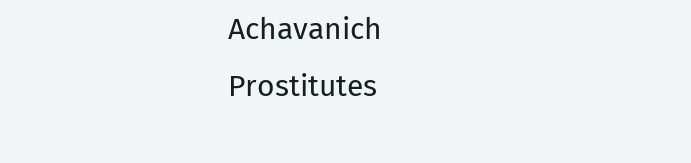Achavanich Prostitutes